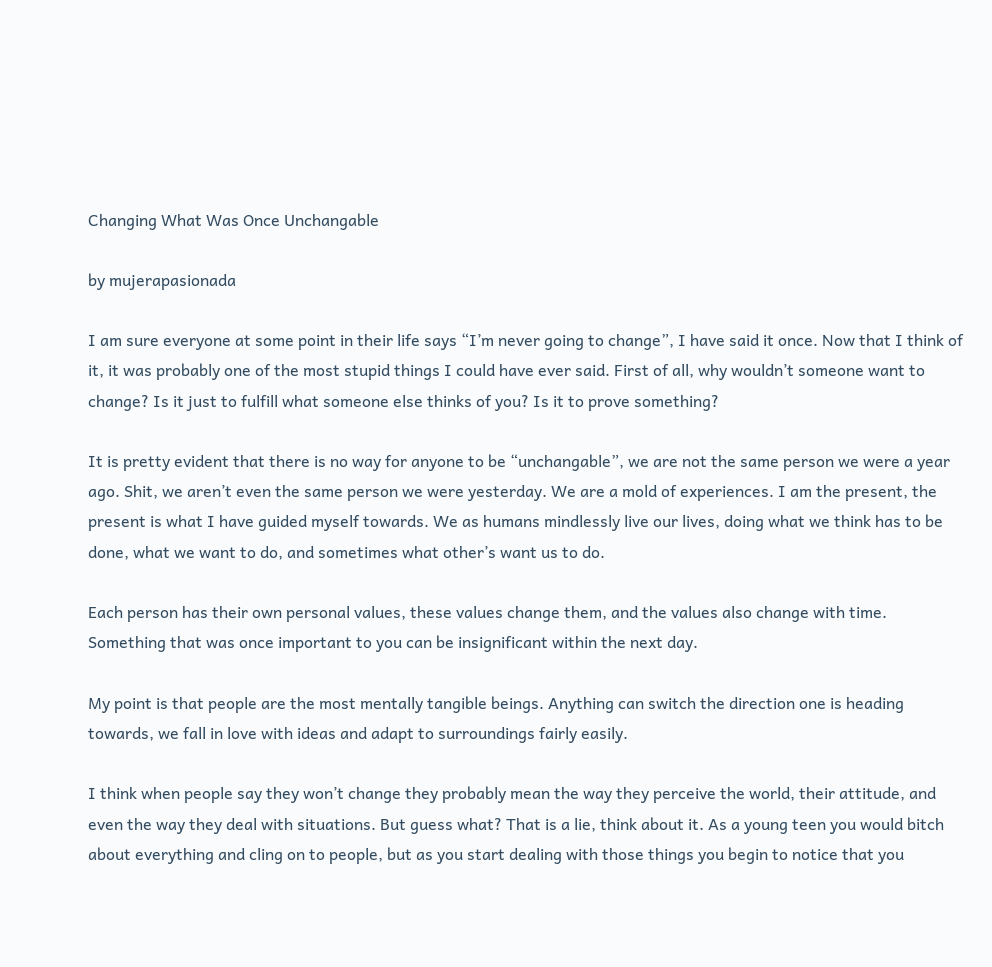Changing What Was Once Unchangable

by mujerapasionada

I am sure everyone at some point in their life says “I’m never going to change”, I have said it once. Now that I think of it, it was probably one of the most stupid things I could have ever said. First of all, why wouldn’t someone want to change? Is it just to fulfill what someone else thinks of you? Is it to prove something?

It is pretty evident that there is no way for anyone to be “unchangable”, we are not the same person we were a year ago. Shit, we aren’t even the same person we were yesterday. We are a mold of experiences. I am the present, the present is what I have guided myself towards. We as humans mindlessly live our lives, doing what we think has to be done, what we want to do, and sometimes what other’s want us to do.

Each person has their own personal values, these values change them, and the values also change with time. Something that was once important to you can be insignificant within the next day.

My point is that people are the most mentally tangible beings. Anything can switch the direction one is heading towards, we fall in love with ideas and adapt to surroundings fairly easily.

I think when people say they won’t change they probably mean the way they perceive the world, their attitude, and even the way they deal with situations. But guess what? That is a lie, think about it. As a young teen you would bitch about everything and cling on to people, but as you start dealing with those things you begin to notice that you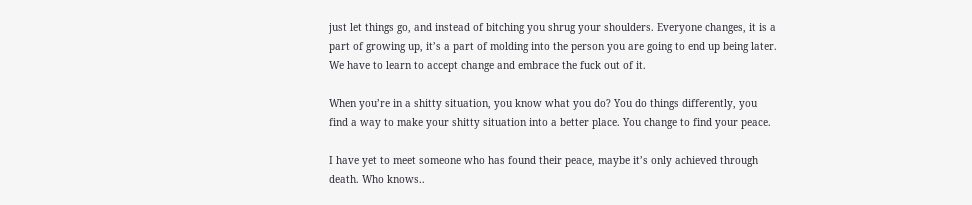just let things go, and instead of bitching you shrug your shoulders. Everyone changes, it is a part of growing up, it’s a part of molding into the person you are going to end up being later. We have to learn to accept change and embrace the fuck out of it.

When you’re in a shitty situation, you know what you do? You do things differently, you find a way to make your shitty situation into a better place. You change to find your peace.

I have yet to meet someone who has found their peace, maybe it’s only achieved through death. Who knows..